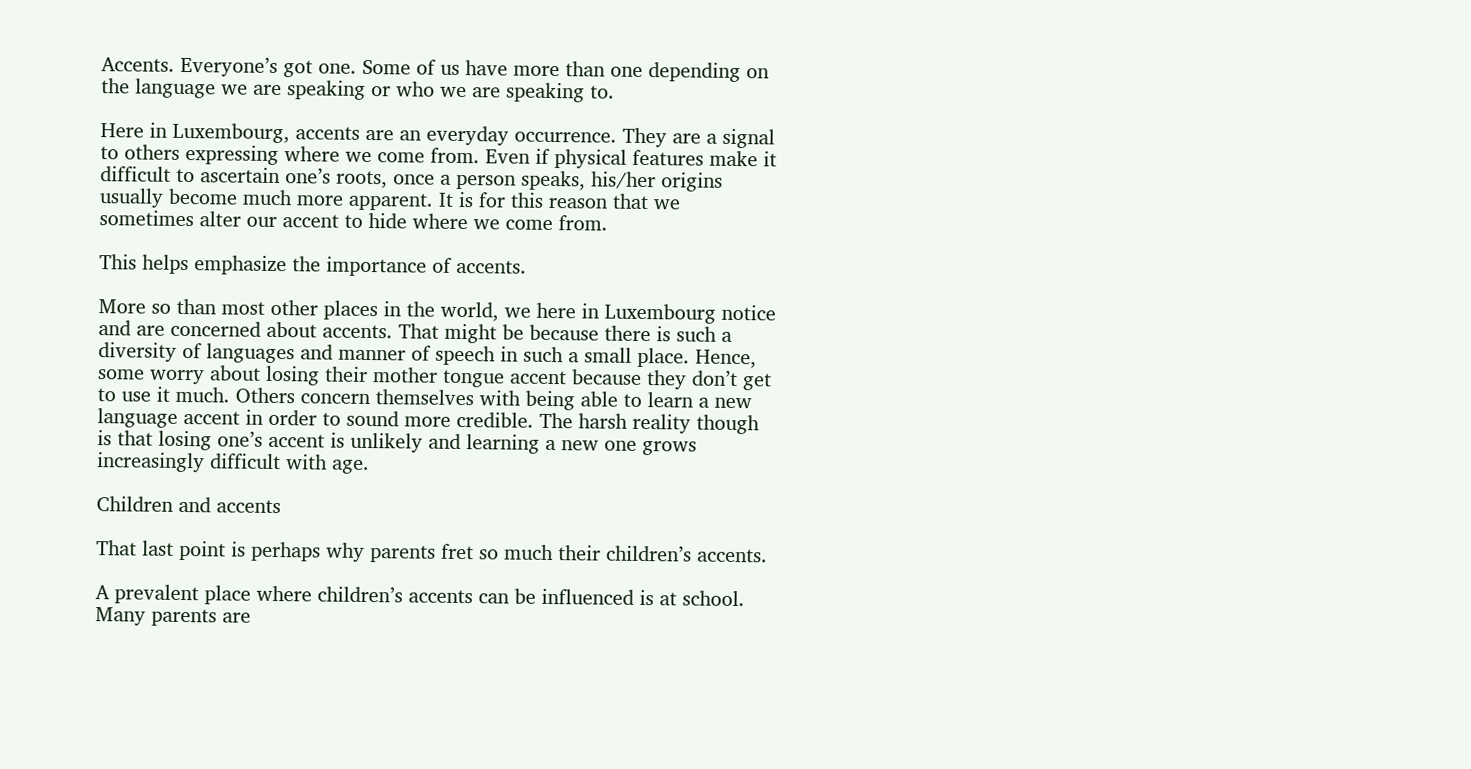Accents. Everyone’s got one. Some of us have more than one depending on the language we are speaking or who we are speaking to.

Here in Luxembourg, accents are an everyday occurrence. They are a signal to others expressing where we come from. Even if physical features make it difficult to ascertain one’s roots, once a person speaks, his/her origins usually become much more apparent. It is for this reason that we sometimes alter our accent to hide where we come from.

This helps emphasize the importance of accents.

More so than most other places in the world, we here in Luxembourg notice and are concerned about accents. That might be because there is such a diversity of languages and manner of speech in such a small place. Hence, some worry about losing their mother tongue accent because they don’t get to use it much. Others concern themselves with being able to learn a new language accent in order to sound more credible. The harsh reality though is that losing one’s accent is unlikely and learning a new one grows increasingly difficult with age.

Children and accents

That last point is perhaps why parents fret so much their children’s accents.

A prevalent place where children’s accents can be influenced is at school. Many parents are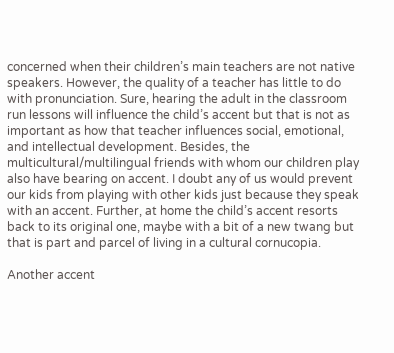concerned when their children’s main teachers are not native speakers. However, the quality of a teacher has little to do with pronunciation. Sure, hearing the adult in the classroom run lessons will influence the child’s accent but that is not as important as how that teacher influences social, emotional, and intellectual development. Besides, the multicultural/multilingual friends with whom our children play also have bearing on accent. I doubt any of us would prevent our kids from playing with other kids just because they speak with an accent. Further, at home the child’s accent resorts back to its original one, maybe with a bit of a new twang but that is part and parcel of living in a cultural cornucopia.

Another accent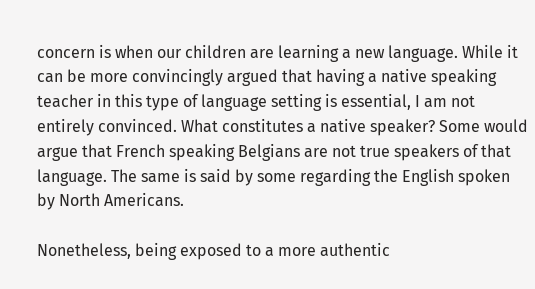concern is when our children are learning a new language. While it can be more convincingly argued that having a native speaking teacher in this type of language setting is essential, I am not entirely convinced. What constitutes a native speaker? Some would argue that French speaking Belgians are not true speakers of that language. The same is said by some regarding the English spoken by North Americans.

Nonetheless, being exposed to a more authentic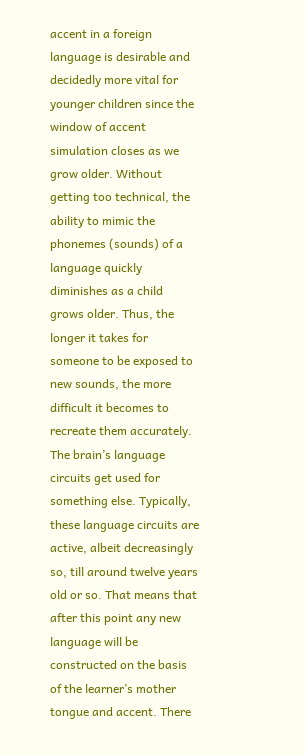accent in a foreign language is desirable and decidedly more vital for younger children since the window of accent simulation closes as we grow older. Without getting too technical, the ability to mimic the phonemes (sounds) of a language quickly diminishes as a child grows older. Thus, the longer it takes for someone to be exposed to new sounds, the more difficult it becomes to recreate them accurately. The brain’s language circuits get used for something else. Typically, these language circuits are active, albeit decreasingly so, till around twelve years old or so. That means that after this point any new language will be constructed on the basis of the learner’s mother tongue and accent. There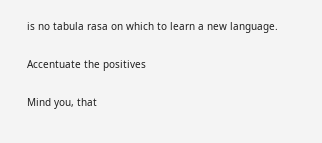is no tabula rasa on which to learn a new language.

Accentuate the positives

Mind you, that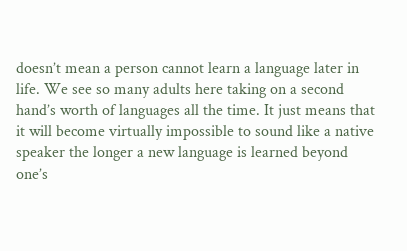doesn’t mean a person cannot learn a language later in life. We see so many adults here taking on a second hand’s worth of languages all the time. It just means that it will become virtually impossible to sound like a native speaker the longer a new language is learned beyond one’s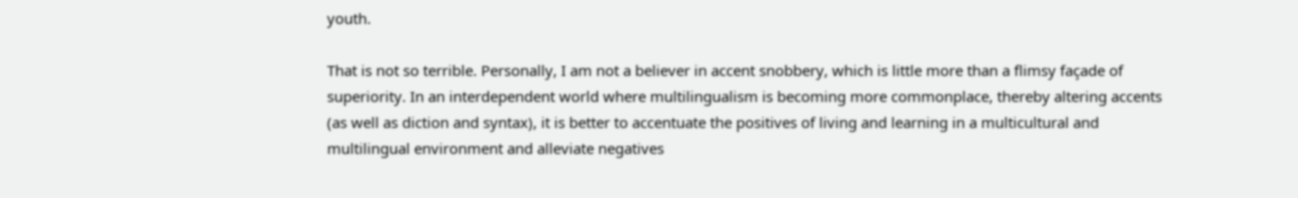youth.

That is not so terrible. Personally, I am not a believer in accent snobbery, which is little more than a flimsy façade of superiority. In an interdependent world where multilingualism is becoming more commonplace, thereby altering accents (as well as diction and syntax), it is better to accentuate the positives of living and learning in a multicultural and multilingual environment and alleviate negatives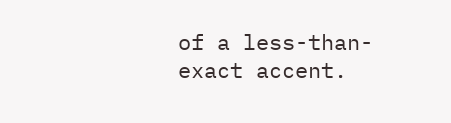of a less-than-exact accent.